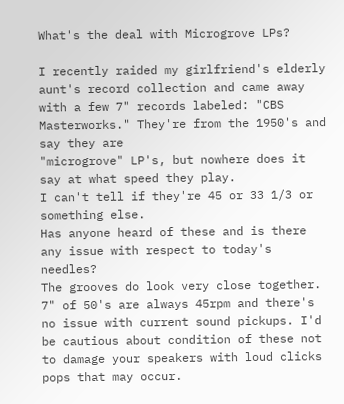What's the deal with Microgrove LPs?

I recently raided my girlfriend's elderly aunt's record collection and came away with a few 7" records labeled: "CBS Masterworks." They're from the 1950's and say they are
"microgrove" LP's, but nowhere does it say at what speed they play.
I can't tell if they're 45 or 33 1/3 or something else.
Has anyone heard of these and is there any issue with respect to today's needles?
The grooves do look very close together.
7" of 50's are always 45rpm and there's no issue with current sound pickups. I'd be cautious about condition of these not to damage your speakers with loud clicks pops that may occur.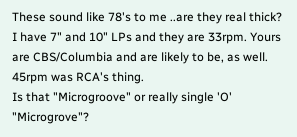These sound like 78's to me ..are they real thick?
I have 7" and 10" LPs and they are 33rpm. Yours are CBS/Columbia and are likely to be, as well. 45rpm was RCA's thing.
Is that "Microgroove" or really single 'O' "Microgrove"?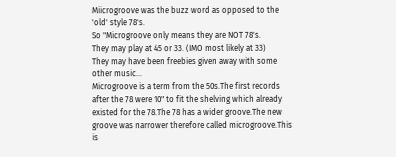Miicrogroove was the buzz word as opposed to the 'old' style 78's.
So "Microgroove only means they are NOT 78's.
They may play at 45 or 33. (IMO most likely at 33)
They may have been freebies given away with some other music...
Microgroove is a term from the 50s.The first records after the 78 were 10" to fit the shelving which already existed for the 78.The 78 has a wider groove.The new groove was narrower therefore called microgroove.This is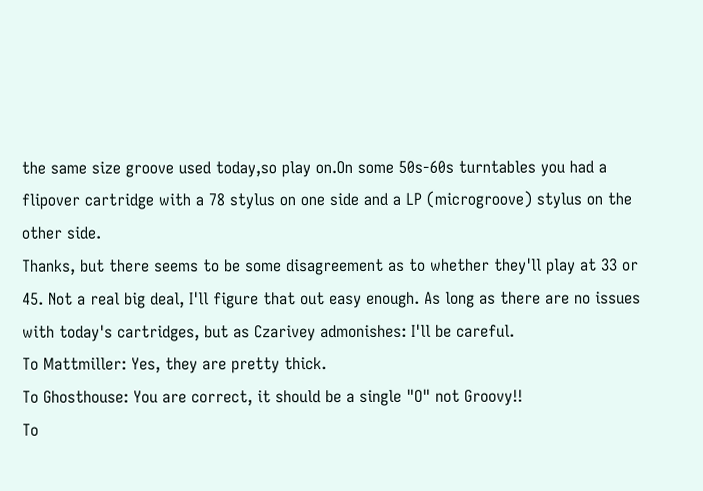the same size groove used today,so play on.On some 50s-60s turntables you had a flipover cartridge with a 78 stylus on one side and a LP (microgroove) stylus on the other side.
Thanks, but there seems to be some disagreement as to whether they'll play at 33 or 45. Not a real big deal, I'll figure that out easy enough. As long as there are no issues with today's cartridges, but as Czarivey admonishes: I'll be careful.
To Mattmiller: Yes, they are pretty thick.
To Ghosthouse: You are correct, it should be a single "O" not Groovy!!
To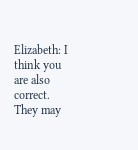Elizabeth: I think you are also correct. They may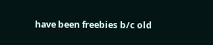have been freebies b/c old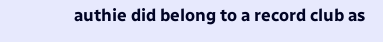authie did belong to a record club as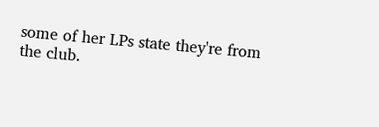some of her LPs state they're from the club.